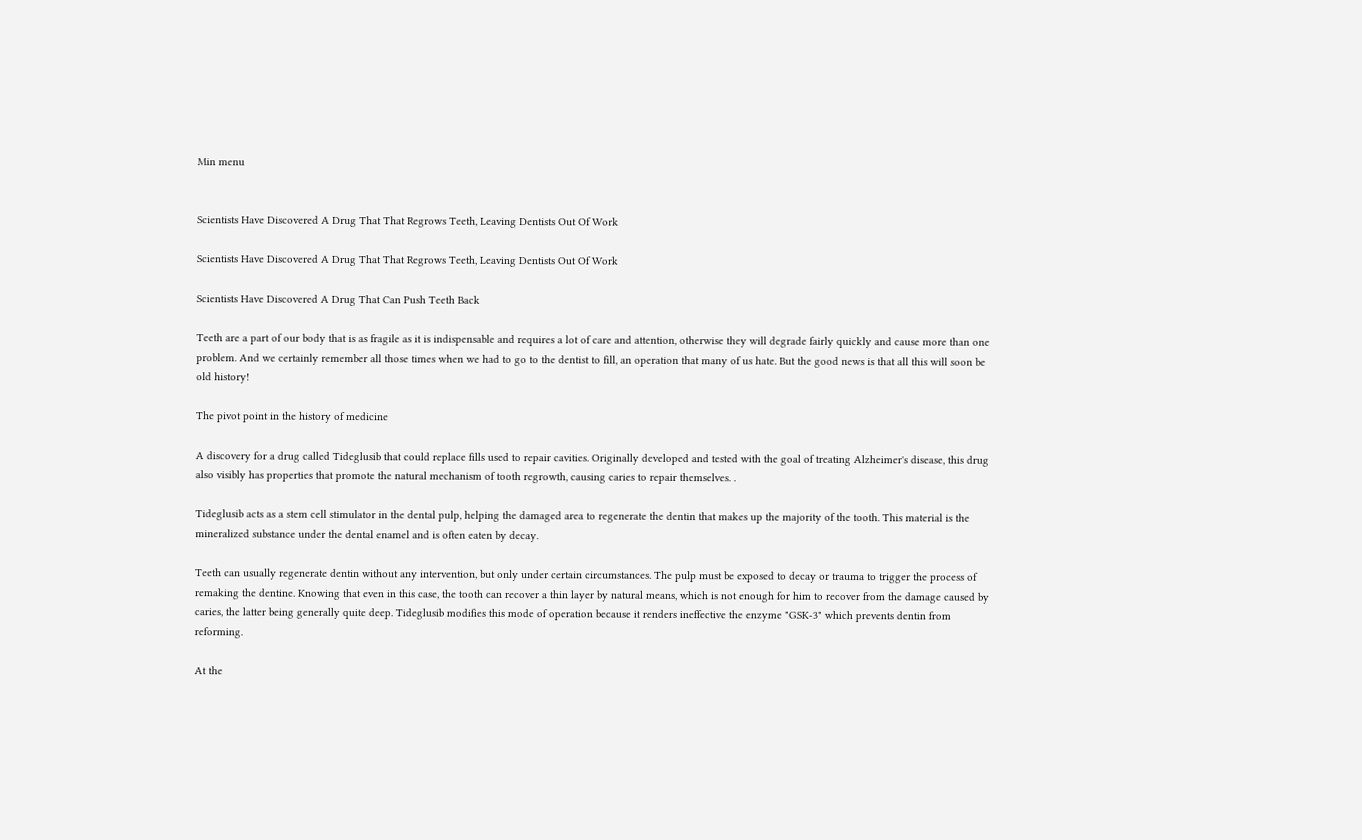Min menu


Scientists Have Discovered A Drug That That Regrows Teeth, Leaving Dentists Out Of Work

Scientists Have Discovered A Drug That That Regrows Teeth, Leaving Dentists Out Of Work

Scientists Have Discovered A Drug That Can Push Teeth Back

Teeth are a part of our body that is as fragile as it is indispensable and requires a lot of care and attention, otherwise they will degrade fairly quickly and cause more than one problem. And we certainly remember all those times when we had to go to the dentist to fill, an operation that many of us hate. But the good news is that all this will soon be old history!

The pivot point in the history of medicine

A discovery for a drug called Tideglusib that could replace fills used to repair cavities. Originally developed and tested with the goal of treating Alzheimer's disease, this drug also visibly has properties that promote the natural mechanism of tooth regrowth, causing caries to repair themselves. .

Tideglusib acts as a stem cell stimulator in the dental pulp, helping the damaged area to regenerate the dentin that makes up the majority of the tooth. This material is the mineralized substance under the dental enamel and is often eaten by decay.

Teeth can usually regenerate dentin without any intervention, but only under certain circumstances. The pulp must be exposed to decay or trauma to trigger the process of remaking the dentine. Knowing that even in this case, the tooth can recover a thin layer by natural means, which is not enough for him to recover from the damage caused by caries, the latter being generally quite deep. Tideglusib modifies this mode of operation because it renders ineffective the enzyme "GSK-3" which prevents dentin from reforming.

At the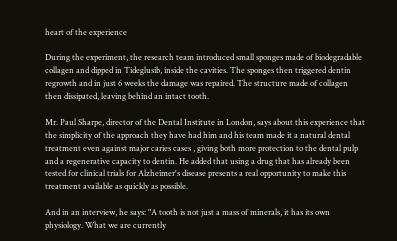heart of the experience

During the experiment, the research team introduced small sponges made of biodegradable collagen and dipped in Tideglusib, inside the cavities. The sponges then triggered dentin regrowth and in just 6 weeks the damage was repaired. The structure made of collagen then dissipated, leaving behind an intact tooth.

Mr. Paul Sharpe, director of the Dental Institute in London, says about this experience that the simplicity of the approach they have had him and his team made it a natural dental treatment even against major caries cases , giving both more protection to the dental pulp and a regenerative capacity to dentin. He added that using a drug that has already been tested for clinical trials for Alzheimer's disease presents a real opportunity to make this treatment available as quickly as possible.

And in an interview, he says: "A tooth is not just a mass of minerals, it has its own physiology. What we are currently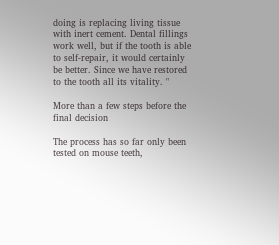doing is replacing living tissue with inert cement. Dental fillings work well, but if the tooth is able to self-repair, it would certainly be better. Since we have restored to the tooth all its vitality. "

More than a few steps before the final decision

The process has so far only been tested on mouse teeth,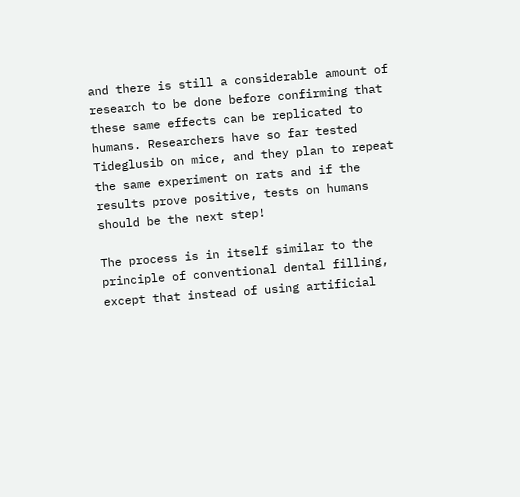and there is still a considerable amount of research to be done before confirming that these same effects can be replicated to humans. Researchers have so far tested Tideglusib on mice, and they plan to repeat the same experiment on rats and if the results prove positive, tests on humans should be the next step!

The process is in itself similar to the principle of conventional dental filling, except that instead of using artificial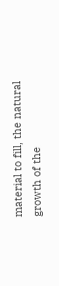material to fill, the natural growth of the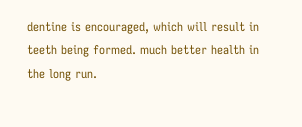dentine is encouraged, which will result in teeth being formed. much better health in the long run.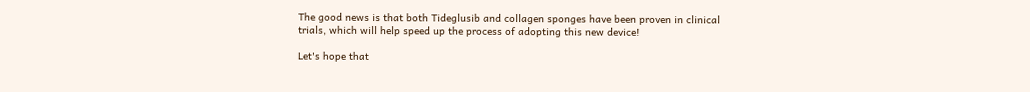The good news is that both Tideglusib and collagen sponges have been proven in clinical trials, which will help speed up the process of adopting this new device!

Let's hope that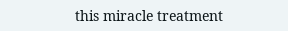this miracle treatment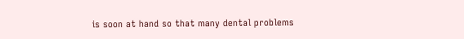is soon at hand so that many dental problems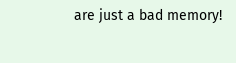are just a bad memory!